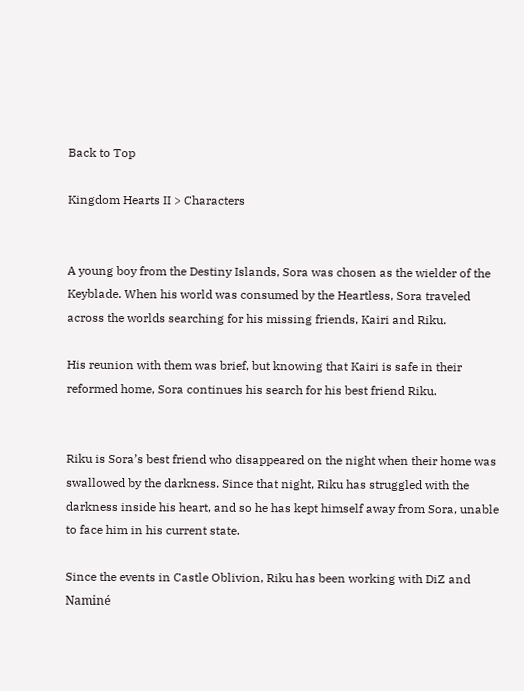Back to Top

Kingdom Hearts II > Characters


A young boy from the Destiny Islands, Sora was chosen as the wielder of the Keyblade. When his world was consumed by the Heartless, Sora traveled across the worlds searching for his missing friends, Kairi and Riku.

His reunion with them was brief, but knowing that Kairi is safe in their reformed home, Sora continues his search for his best friend Riku.


Riku is Sora’s best friend who disappeared on the night when their home was swallowed by the darkness. Since that night, Riku has struggled with the darkness inside his heart, and so he has kept himself away from Sora, unable to face him in his current state.

Since the events in Castle Oblivion, Riku has been working with DiZ and Naminé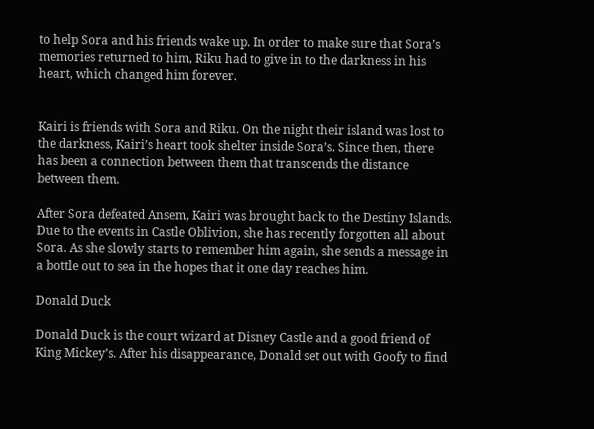to help Sora and his friends wake up. In order to make sure that Sora’s memories returned to him, Riku had to give in to the darkness in his heart, which changed him forever.


Kairi is friends with Sora and Riku. On the night their island was lost to the darkness, Kairi’s heart took shelter inside Sora’s. Since then, there has been a connection between them that transcends the distance between them.

After Sora defeated Ansem, Kairi was brought back to the Destiny Islands. Due to the events in Castle Oblivion, she has recently forgotten all about Sora. As she slowly starts to remember him again, she sends a message in a bottle out to sea in the hopes that it one day reaches him.

Donald Duck

Donald Duck is the court wizard at Disney Castle and a good friend of King Mickey’s. After his disappearance, Donald set out with Goofy to find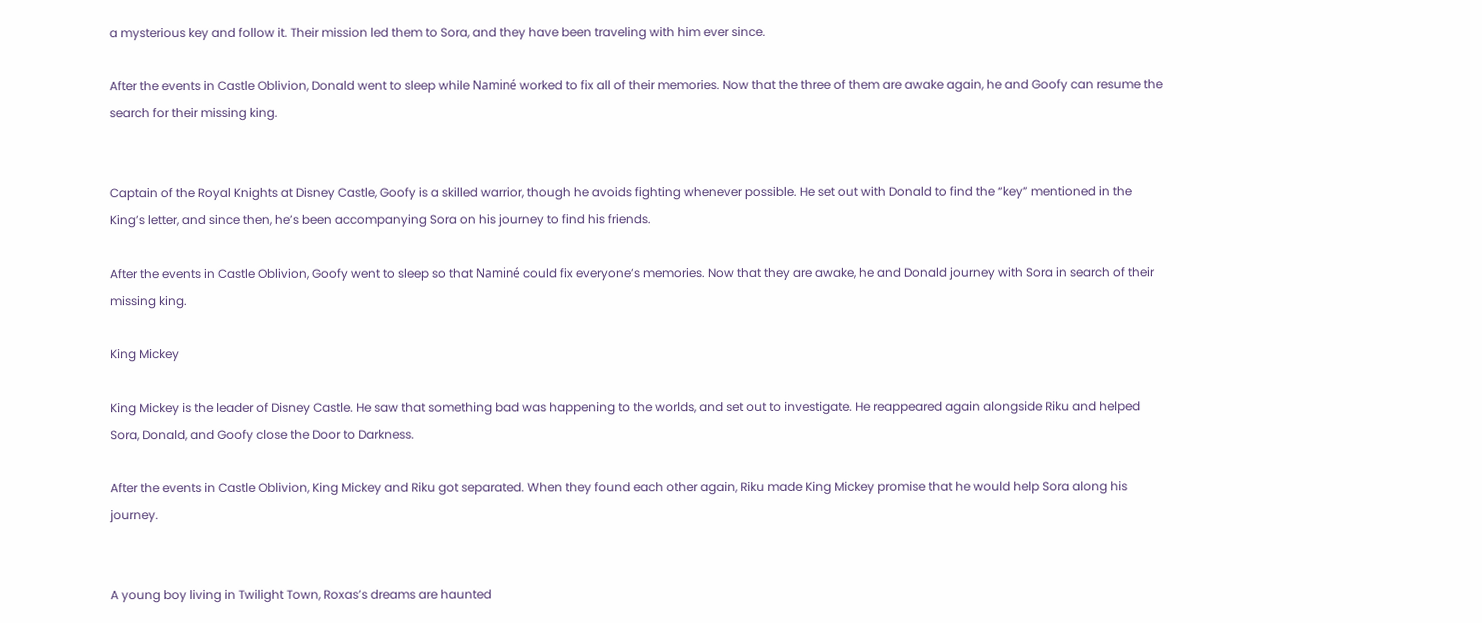a mysterious key and follow it. Their mission led them to Sora, and they have been traveling with him ever since.

After the events in Castle Oblivion, Donald went to sleep while Naminé worked to fix all of their memories. Now that the three of them are awake again, he and Goofy can resume the search for their missing king.


Captain of the Royal Knights at Disney Castle, Goofy is a skilled warrior, though he avoids fighting whenever possible. He set out with Donald to find the “key” mentioned in the King’s letter, and since then, he’s been accompanying Sora on his journey to find his friends.

After the events in Castle Oblivion, Goofy went to sleep so that Naminé could fix everyone’s memories. Now that they are awake, he and Donald journey with Sora in search of their missing king.

King Mickey

King Mickey is the leader of Disney Castle. He saw that something bad was happening to the worlds, and set out to investigate. He reappeared again alongside Riku and helped Sora, Donald, and Goofy close the Door to Darkness.

After the events in Castle Oblivion, King Mickey and Riku got separated. When they found each other again, Riku made King Mickey promise that he would help Sora along his journey.


A young boy living in Twilight Town, Roxas’s dreams are haunted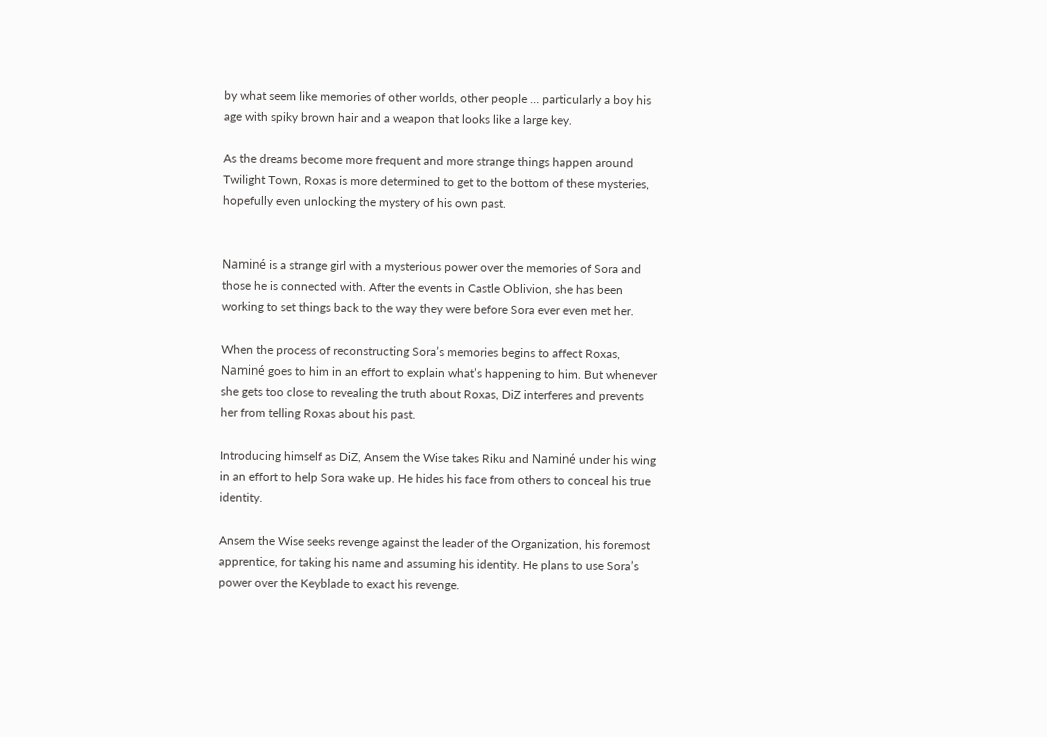by what seem like memories of other worlds, other people … particularly a boy his age with spiky brown hair and a weapon that looks like a large key.

As the dreams become more frequent and more strange things happen around Twilight Town, Roxas is more determined to get to the bottom of these mysteries, hopefully even unlocking the mystery of his own past.


Naminé is a strange girl with a mysterious power over the memories of Sora and those he is connected with. After the events in Castle Oblivion, she has been working to set things back to the way they were before Sora ever even met her.

When the process of reconstructing Sora’s memories begins to affect Roxas, Naminé goes to him in an effort to explain what’s happening to him. But whenever she gets too close to revealing the truth about Roxas, DiZ interferes and prevents her from telling Roxas about his past.

Introducing himself as DiZ, Ansem the Wise takes Riku and Naminé under his wing in an effort to help Sora wake up. He hides his face from others to conceal his true identity.

Ansem the Wise seeks revenge against the leader of the Organization, his foremost apprentice, for taking his name and assuming his identity. He plans to use Sora’s power over the Keyblade to exact his revenge.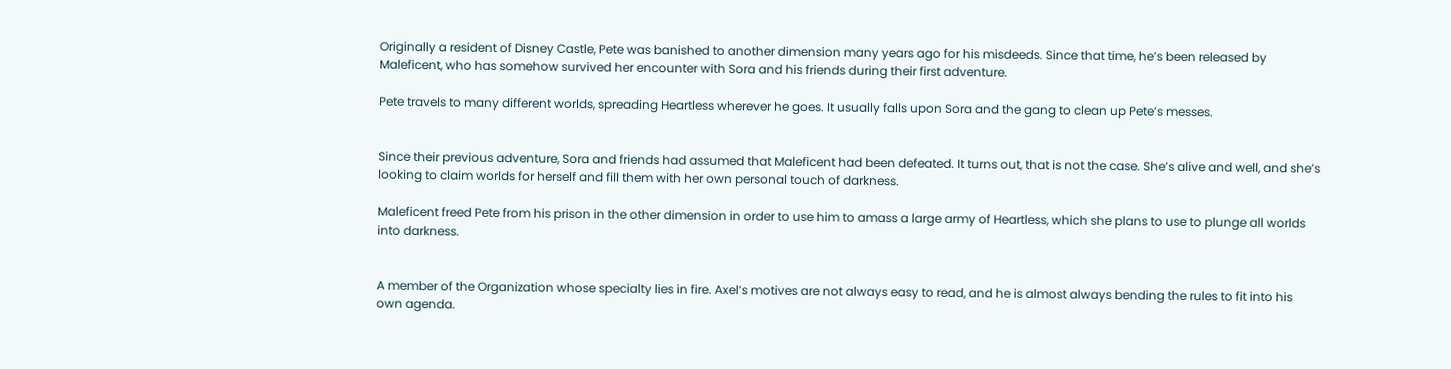Originally a resident of Disney Castle, Pete was banished to another dimension many years ago for his misdeeds. Since that time, he’s been released by Maleficent, who has somehow survived her encounter with Sora and his friends during their first adventure.

Pete travels to many different worlds, spreading Heartless wherever he goes. It usually falls upon Sora and the gang to clean up Pete’s messes.


Since their previous adventure, Sora and friends had assumed that Maleficent had been defeated. It turns out, that is not the case. She’s alive and well, and she’s looking to claim worlds for herself and fill them with her own personal touch of darkness.

Maleficent freed Pete from his prison in the other dimension in order to use him to amass a large army of Heartless, which she plans to use to plunge all worlds into darkness.


A member of the Organization whose specialty lies in fire. Axel’s motives are not always easy to read, and he is almost always bending the rules to fit into his own agenda.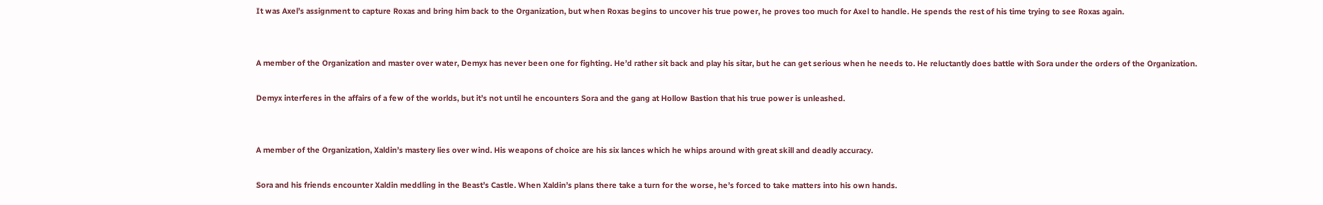It was Axel’s assignment to capture Roxas and bring him back to the Organization, but when Roxas begins to uncover his true power, he proves too much for Axel to handle. He spends the rest of his time trying to see Roxas again.


A member of the Organization and master over water, Demyx has never been one for fighting. He’d rather sit back and play his sitar, but he can get serious when he needs to. He reluctantly does battle with Sora under the orders of the Organization.

Demyx interferes in the affairs of a few of the worlds, but it’s not until he encounters Sora and the gang at Hollow Bastion that his true power is unleashed.


A member of the Organization, Xaldin’s mastery lies over wind. His weapons of choice are his six lances which he whips around with great skill and deadly accuracy.

Sora and his friends encounter Xaldin meddling in the Beast’s Castle. When Xaldin’s plans there take a turn for the worse, he’s forced to take matters into his own hands.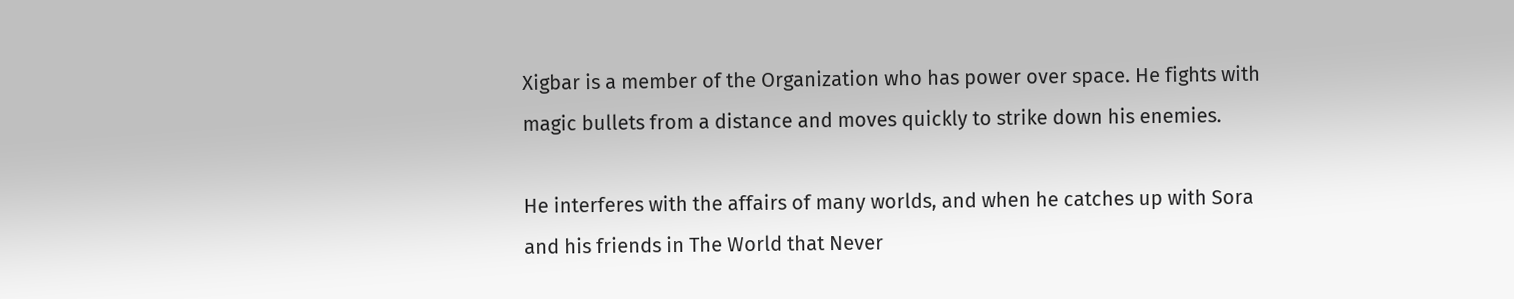Xigbar is a member of the Organization who has power over space. He fights with magic bullets from a distance and moves quickly to strike down his enemies.

He interferes with the affairs of many worlds, and when he catches up with Sora and his friends in The World that Never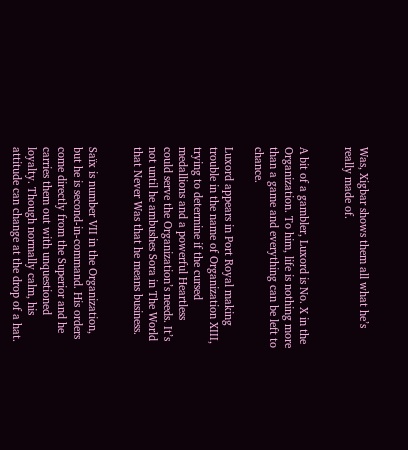Was, Xigbar shows them all what he’s really made of.


A bit of a gambler, Luxord is No. X in the Organization. To him, life is nothing more than a game and everything can be left to chance.

Luxord appears in Port Royal making trouble in the name of Organization XIII, trying to determine if the cursed medallions and a powerful Heartless could serve the Organization’s needs. It’s not until he ambushes Sora in The World that Never Was that he means business.


Saïx is number VII in the Organization, but he is second-in-command. His orders come directly from the Superior and he carries them out with unquestioned loyalty. Though normally calm, his attitude can change at the drop of a hat.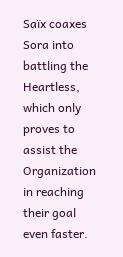Saïx coaxes Sora into battling the Heartless, which only proves to assist the Organization in reaching their goal even faster.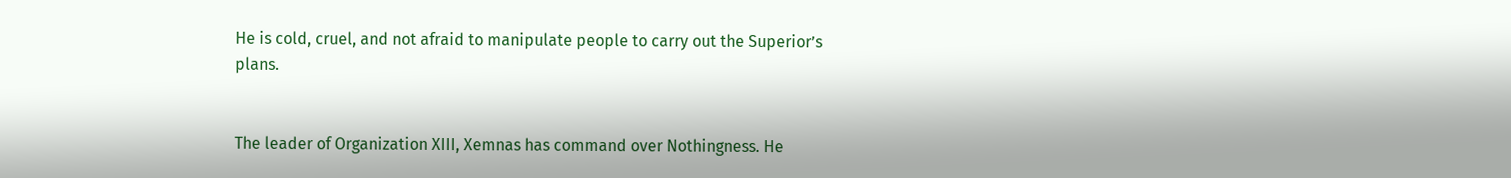He is cold, cruel, and not afraid to manipulate people to carry out the Superior’s plans.


The leader of Organization XIII, Xemnas has command over Nothingness. He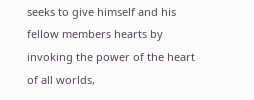seeks to give himself and his fellow members hearts by invoking the power of the heart of all worlds,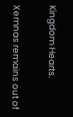Kingdom Hearts.

Xemnas remains out of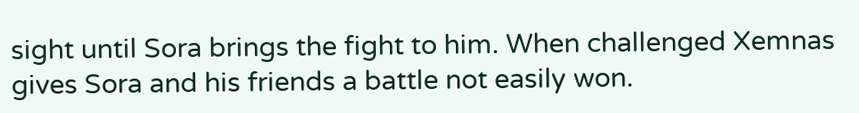sight until Sora brings the fight to him. When challenged Xemnas gives Sora and his friends a battle not easily won.